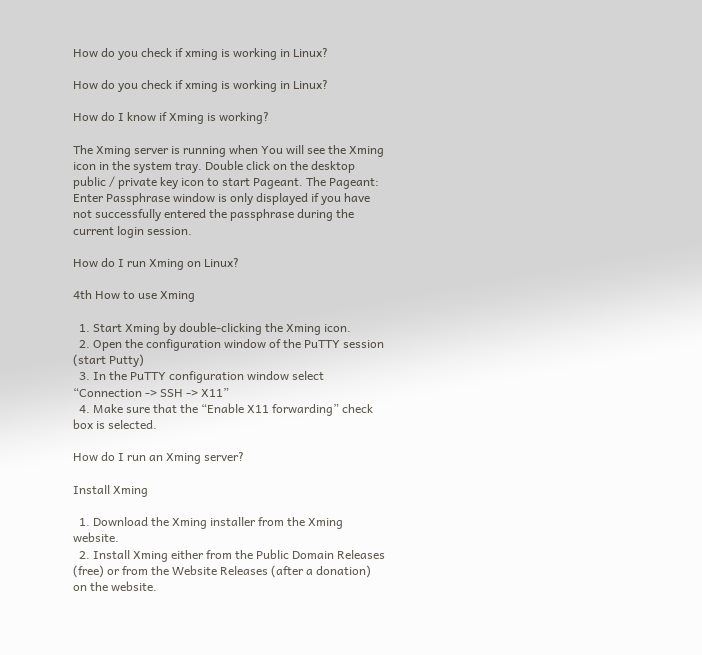How do you check if xming is working in Linux?

How do you check if xming is working in Linux?

How do I know if Xming is working?

The Xming server is running when You will see the Xming icon in the system tray. Double click on the desktop public / private key icon to start Pageant. The Pageant: Enter Passphrase window is only displayed if you have not successfully entered the passphrase during the current login session.

How do I run Xming on Linux?

4th How to use Xming

  1. Start Xming by double-clicking the Xming icon.
  2. Open the configuration window of the PuTTY session (start Putty)
  3. In the PuTTY configuration window select “Connection -> SSH -> X11”
  4. Make sure that the “Enable X11 forwarding” check box is selected.

How do I run an Xming server?

Install Xming

  1. Download the Xming installer from the Xming website.
  2. Install Xming either from the Public Domain Releases (free) or from the Website Releases (after a donation) on the website.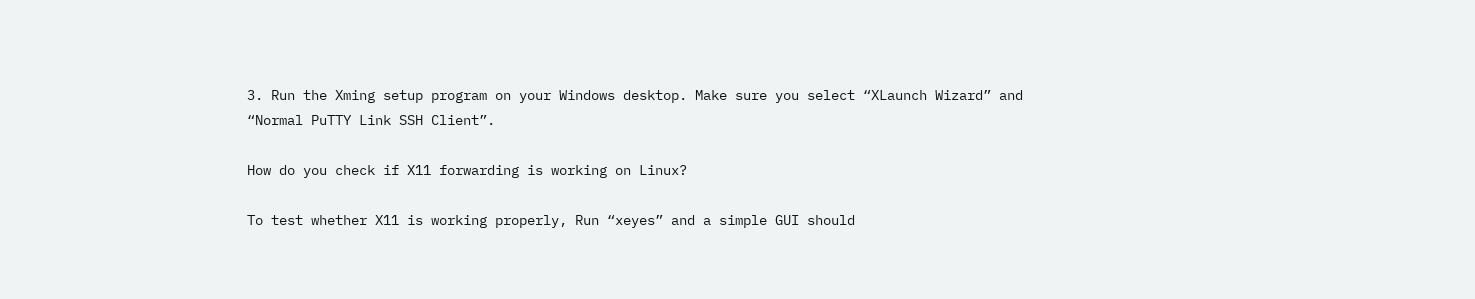3. Run the Xming setup program on your Windows desktop. Make sure you select “XLaunch Wizard” and “Normal PuTTY Link SSH Client”.

How do you check if X11 forwarding is working on Linux?

To test whether X11 is working properly, Run “xeyes” and a simple GUI should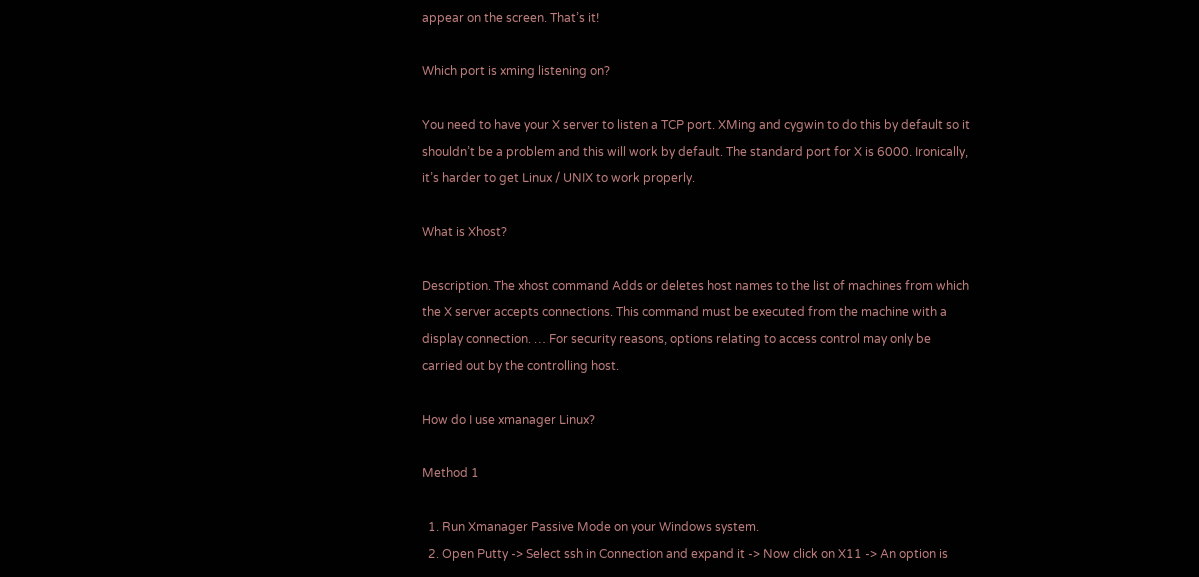appear on the screen. That’s it!

Which port is xming listening on?

You need to have your X server to listen a TCP port. XMing and cygwin to do this by default so it shouldn’t be a problem and this will work by default. The standard port for X is 6000. Ironically, it’s harder to get Linux / UNIX to work properly.

What is Xhost?

Description. The xhost command Adds or deletes host names to the list of machines from which the X server accepts connections. This command must be executed from the machine with a display connection. … For security reasons, options relating to access control may only be carried out by the controlling host.

How do I use xmanager Linux?

Method 1

  1. Run Xmanager Passive Mode on your Windows system.
  2. Open Putty -> Select ssh in Connection and expand it -> Now click on X11 -> An option is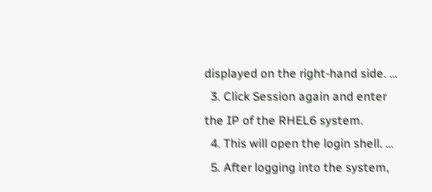displayed on the right-hand side. …
  3. Click Session again and enter the IP of the RHEL6 system.
  4. This will open the login shell. …
  5. After logging into the system,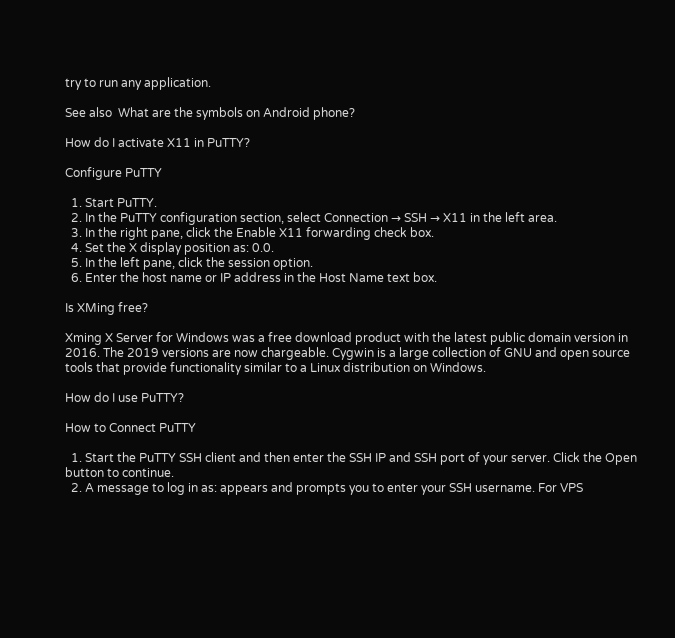try to run any application.

See also  What are the symbols on Android phone?

How do I activate X11 in PuTTY?

Configure PuTTY

  1. Start PuTTY.
  2. In the PuTTY configuration section, select Connection → SSH → X11 in the left area.
  3. In the right pane, click the Enable X11 forwarding check box.
  4. Set the X display position as: 0.0.
  5. In the left pane, click the session option.
  6. Enter the host name or IP address in the Host Name text box.

Is XMing free?

Xming X Server for Windows was a free download product with the latest public domain version in 2016. The 2019 versions are now chargeable. Cygwin is a large collection of GNU and open source tools that provide functionality similar to a Linux distribution on Windows.

How do I use PuTTY?

How to Connect PuTTY

  1. Start the PuTTY SSH client and then enter the SSH IP and SSH port of your server. Click the Open button to continue.
  2. A message to log in as: appears and prompts you to enter your SSH username. For VPS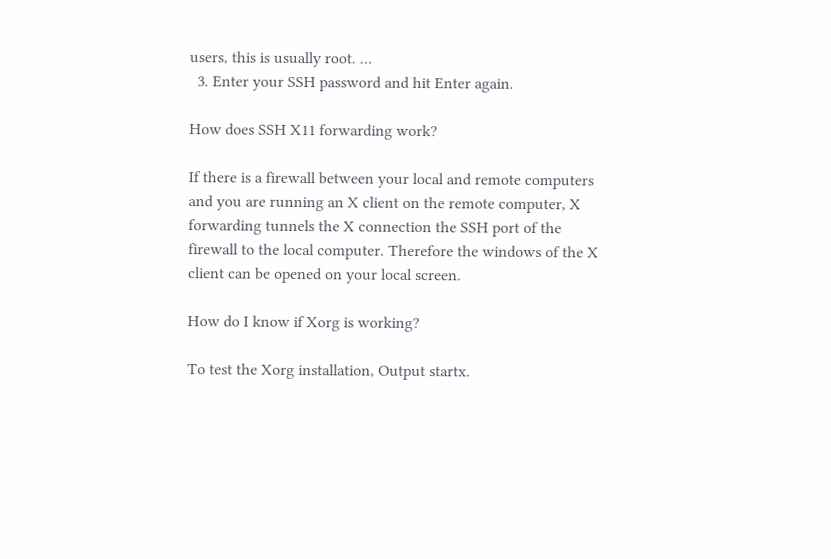users, this is usually root. …
  3. Enter your SSH password and hit Enter again.

How does SSH X11 forwarding work?

If there is a firewall between your local and remote computers and you are running an X client on the remote computer, X forwarding tunnels the X connection the SSH port of the firewall to the local computer. Therefore the windows of the X client can be opened on your local screen.

How do I know if Xorg is working?

To test the Xorg installation, Output startx.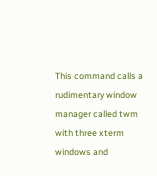This command calls a rudimentary window manager called twm with three xterm windows and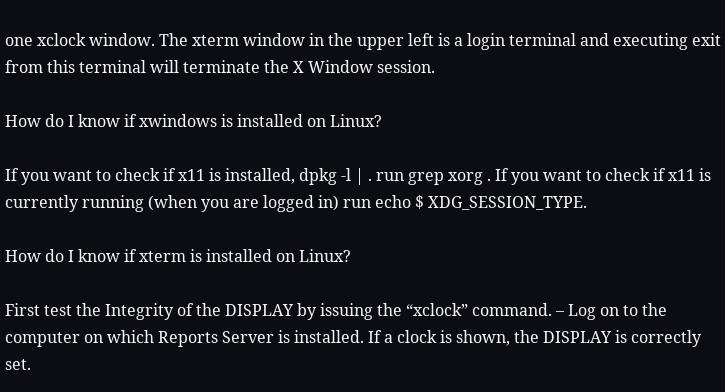one xclock window. The xterm window in the upper left is a login terminal and executing exit from this terminal will terminate the X Window session.

How do I know if xwindows is installed on Linux?

If you want to check if x11 is installed, dpkg -l | . run grep xorg . If you want to check if x11 is currently running (when you are logged in) run echo $ XDG_SESSION_TYPE.

How do I know if xterm is installed on Linux?

First test the Integrity of the DISPLAY by issuing the “xclock” command. – Log on to the computer on which Reports Server is installed. If a clock is shown, the DISPLAY is correctly set.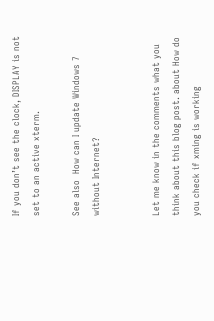If you don’t see the clock, DISPLAY is not set to an active xterm.

See also  How can I update Windows 7 without Internet?


Let me know in the comments what you think about this blog post. about How do you check if xming is working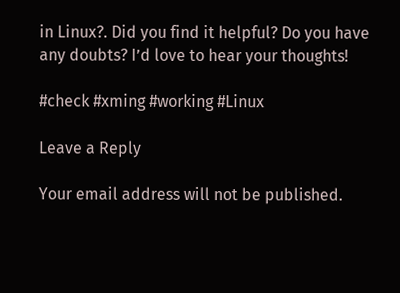in Linux?. Did you find it helpful? Do you have any doubts? I’d love to hear your thoughts!

#check #xming #working #Linux

Leave a Reply

Your email address will not be published.